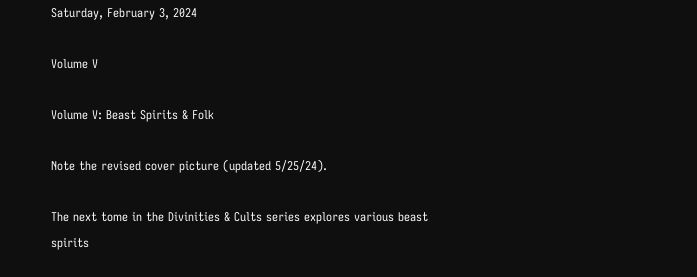Saturday, February 3, 2024

Volume V

Volume V: Beast Spirits & Folk

Note the revised cover picture (updated 5/25/24).

The next tome in the Divinities & Cults series explores various beast spirits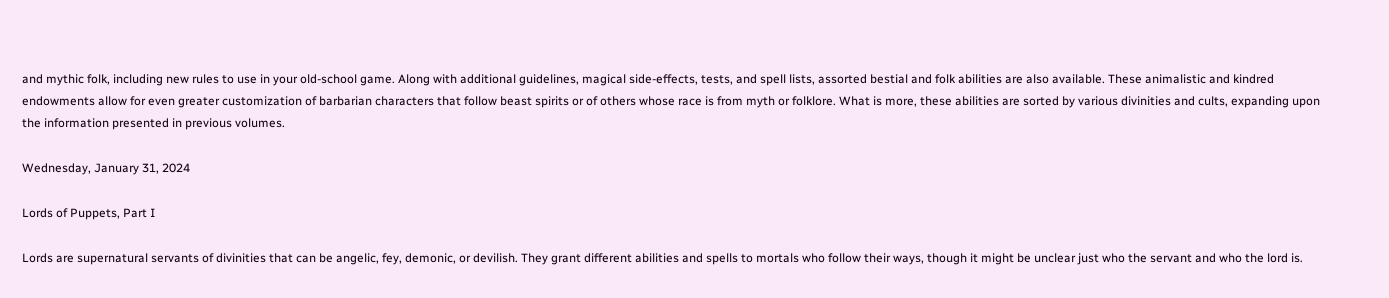and mythic folk, including new rules to use in your old-school game. Along with additional guidelines, magical side-effects, tests, and spell lists, assorted bestial and folk abilities are also available. These animalistic and kindred endowments allow for even greater customization of barbarian characters that follow beast spirits or of others whose race is from myth or folklore. What is more, these abilities are sorted by various divinities and cults, expanding upon the information presented in previous volumes.

Wednesday, January 31, 2024

Lords of Puppets, Part I

Lords are supernatural servants of divinities that can be angelic, fey, demonic, or devilish. They grant different abilities and spells to mortals who follow their ways, though it might be unclear just who the servant and who the lord is.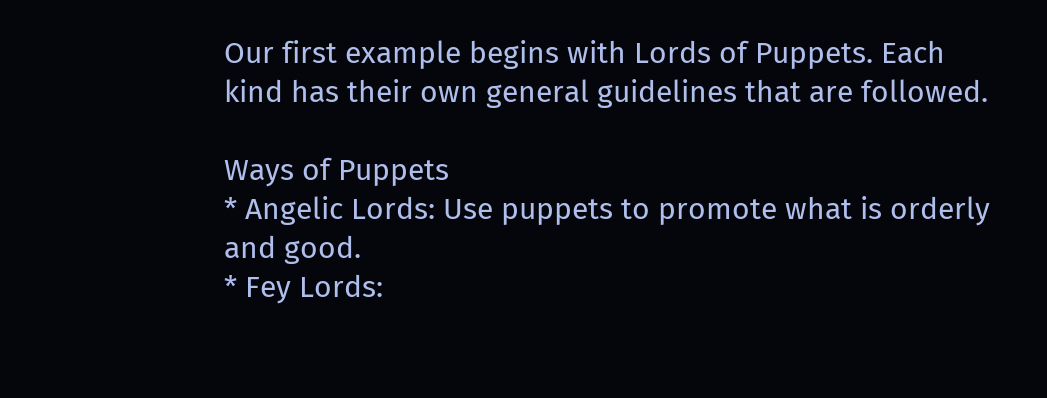Our first example begins with Lords of Puppets. Each kind has their own general guidelines that are followed.

Ways of Puppets
* Angelic Lords: Use puppets to promote what is orderly and good.
* Fey Lords: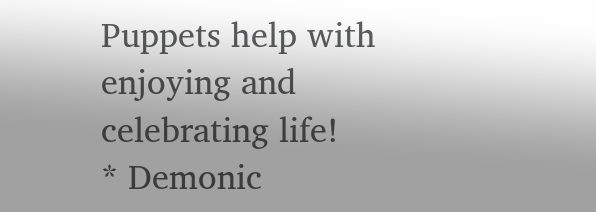Puppets help with enjoying and celebrating life!
* Demonic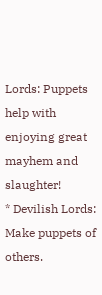Lords: Puppets help with enjoying great mayhem and slaughter!
* Devilish Lords: Make puppets of others.